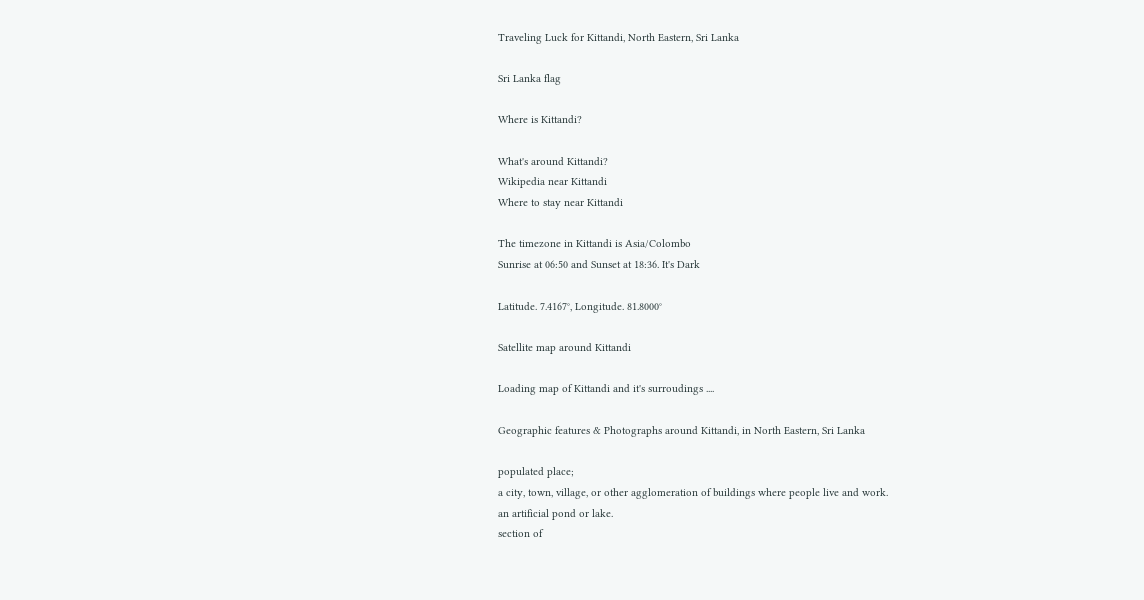Traveling Luck for Kittandi, North Eastern, Sri Lanka

Sri Lanka flag

Where is Kittandi?

What's around Kittandi?
Wikipedia near Kittandi
Where to stay near Kittandi

The timezone in Kittandi is Asia/Colombo
Sunrise at 06:50 and Sunset at 18:36. It's Dark

Latitude. 7.4167°, Longitude. 81.8000°

Satellite map around Kittandi

Loading map of Kittandi and it's surroudings ....

Geographic features & Photographs around Kittandi, in North Eastern, Sri Lanka

populated place;
a city, town, village, or other agglomeration of buildings where people live and work.
an artificial pond or lake.
section of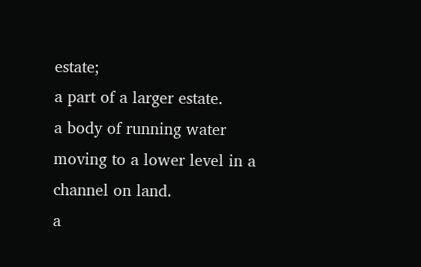estate;
a part of a larger estate.
a body of running water moving to a lower level in a channel on land.
a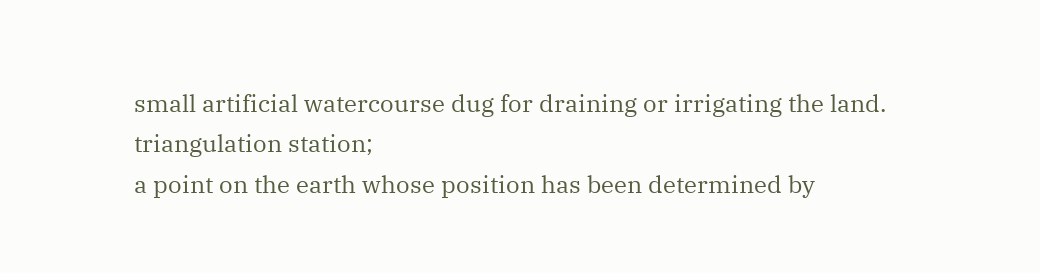small artificial watercourse dug for draining or irrigating the land.
triangulation station;
a point on the earth whose position has been determined by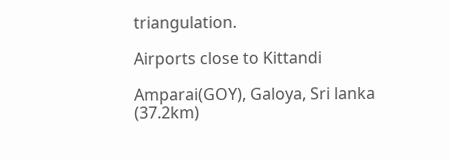triangulation.

Airports close to Kittandi

Amparai(GOY), Galoya, Sri lanka (37.2km)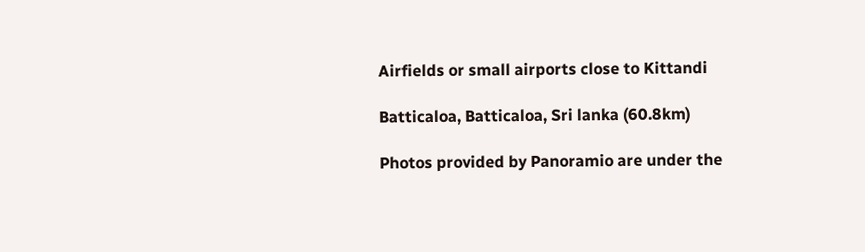Airfields or small airports close to Kittandi

Batticaloa, Batticaloa, Sri lanka (60.8km)

Photos provided by Panoramio are under the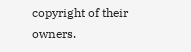copyright of their owners.